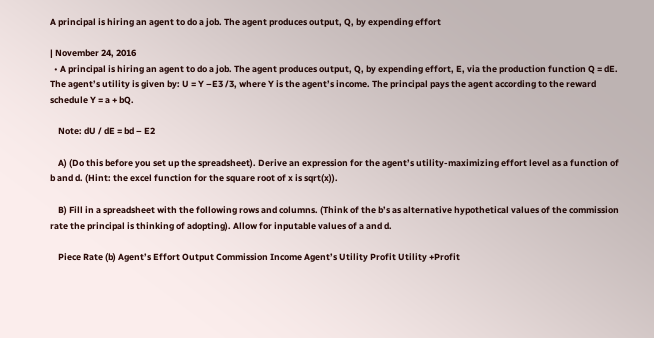A principal is hiring an agent to do a job. The agent produces output, Q, by expending effort

| November 24, 2016
  • A principal is hiring an agent to do a job. The agent produces output, Q, by expending effort, E, via the production function Q = dE. The agent’s utility is given by: U = Y –E3 /3, where Y is the agent’s income. The principal pays the agent according to the reward schedule Y = a + bQ.

    Note: dU / dE = bd – E2

    A) (Do this before you set up the spreadsheet). Derive an expression for the agent’s utility-maximizing effort level as a function of b and d. (Hint: the excel function for the square root of x is sqrt(x)).

    B) Fill in a spreadsheet with the following rows and columns. (Think of the b’s as alternative hypothetical values of the commission rate the principal is thinking of adopting). Allow for inputable values of a and d.

    Piece Rate (b) Agent’s Effort Output Commission Income Agent’s Utility Profit Utility +Profit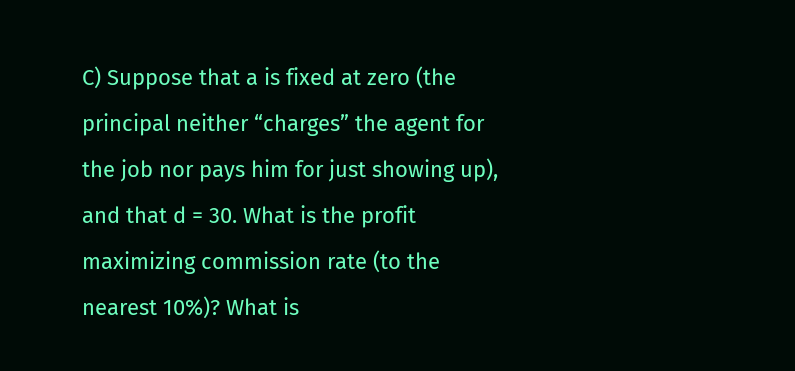C) Suppose that a is fixed at zero (the principal neither “charges” the agent for the job nor pays him for just showing up), and that d = 30. What is the profit maximizing commission rate (to the nearest 10%)? What is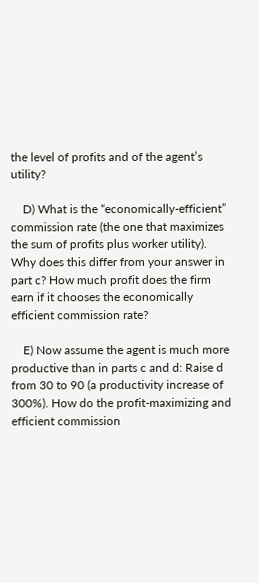the level of profits and of the agent’s utility?

    D) What is the “economically-efficient” commission rate (the one that maximizes the sum of profits plus worker utility). Why does this differ from your answer in part c? How much profit does the firm earn if it chooses the economically efficient commission rate?

    E) Now assume the agent is much more productive than in parts c and d: Raise d from 30 to 90 (a productivity increase of 300%). How do the profit-maximizing and efficient commission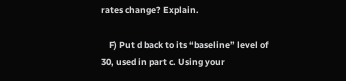rates change? Explain.

    F) Put d back to its “baseline” level of 30, used in part c. Using your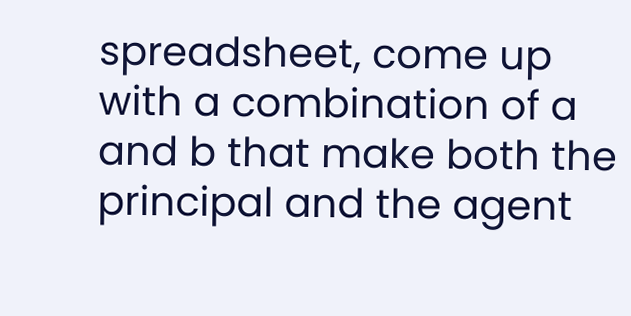spreadsheet, come up with a combination of a and b that make both the principal and the agent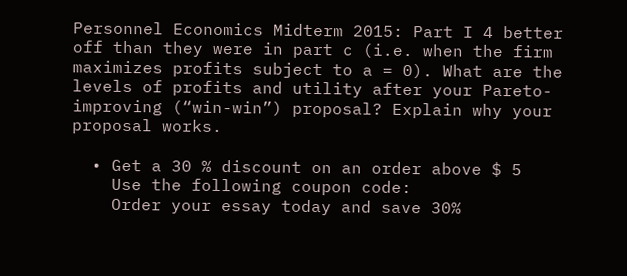Personnel Economics Midterm 2015: Part I 4 better off than they were in part c (i.e. when the firm maximizes profits subject to a = 0). What are the levels of profits and utility after your Pareto-improving (“win-win”) proposal? Explain why your proposal works.

  • Get a 30 % discount on an order above $ 5
    Use the following coupon code:
    Order your essay today and save 30%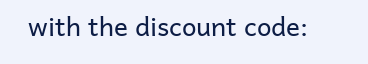with the discount code: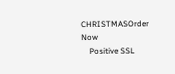CHRISTMASOrder Now
    Positive SSL